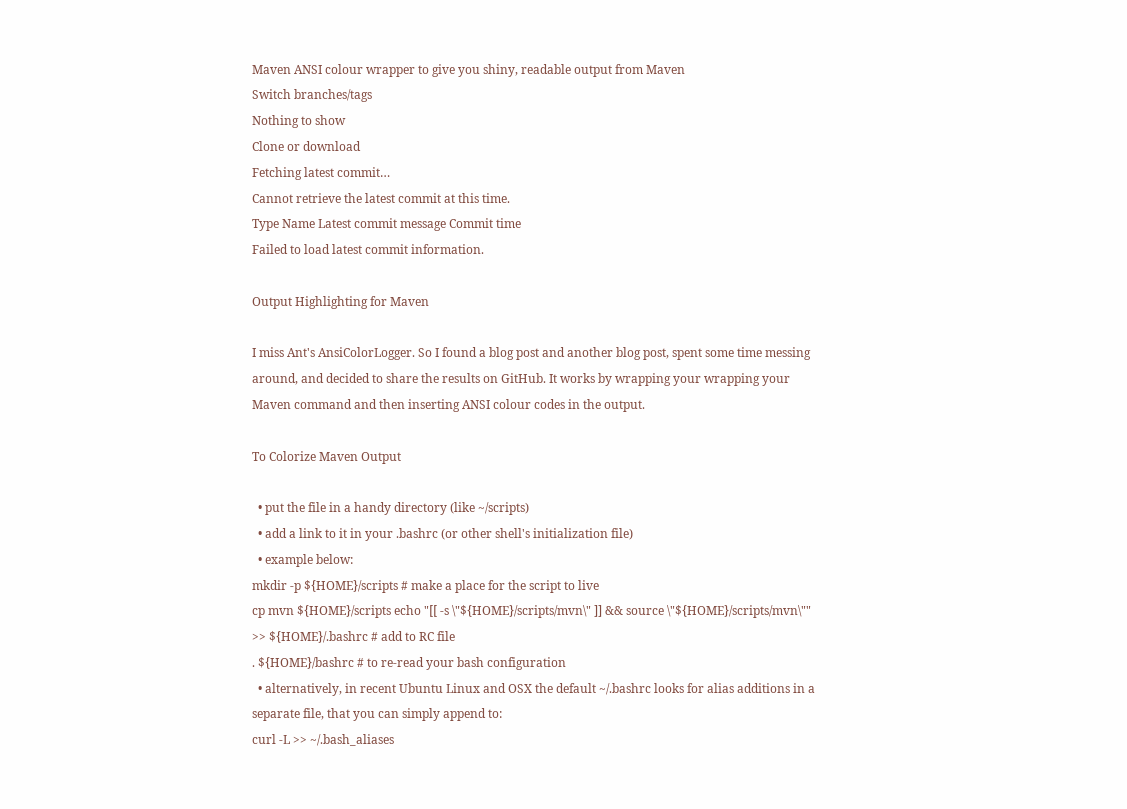Maven ANSI colour wrapper to give you shiny, readable output from Maven
Switch branches/tags
Nothing to show
Clone or download
Fetching latest commit…
Cannot retrieve the latest commit at this time.
Type Name Latest commit message Commit time
Failed to load latest commit information.

Output Highlighting for Maven

I miss Ant's AnsiColorLogger. So I found a blog post and another blog post, spent some time messing around, and decided to share the results on GitHub. It works by wrapping your wrapping your Maven command and then inserting ANSI colour codes in the output.

To Colorize Maven Output

  • put the file in a handy directory (like ~/scripts)
  • add a link to it in your .bashrc (or other shell's initialization file)
  • example below:
mkdir -p ${HOME}/scripts # make a place for the script to live
cp mvn ${HOME}/scripts echo "[[ -s \"${HOME}/scripts/mvn\" ]] && source \"${HOME}/scripts/mvn\"" >> ${HOME}/.bashrc # add to RC file
. ${HOME}/bashrc # to re-read your bash configuration
  • alternatively, in recent Ubuntu Linux and OSX the default ~/.bashrc looks for alias additions in a separate file, that you can simply append to:
curl -L >> ~/.bash_aliases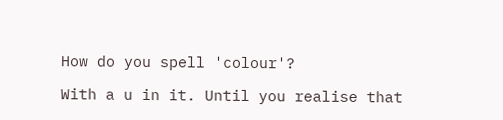How do you spell 'colour'?

With a u in it. Until you realise that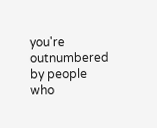you're outnumbered by people who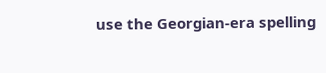use the Georgian-era spelling